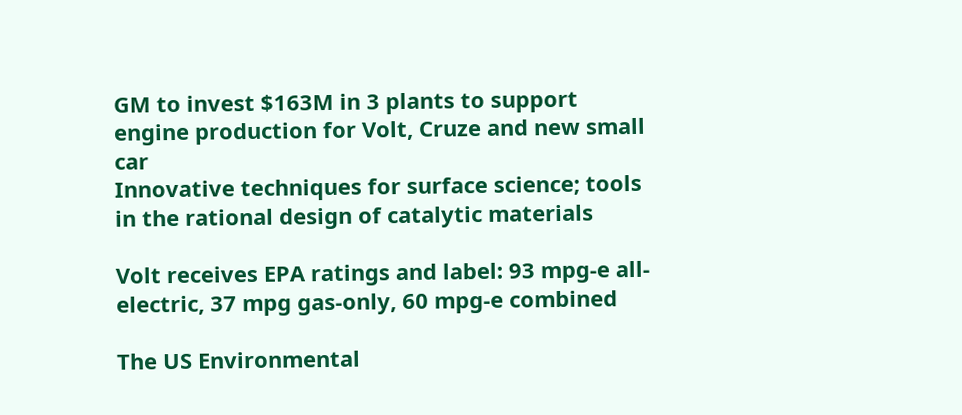GM to invest $163M in 3 plants to support engine production for Volt, Cruze and new small car
Innovative techniques for surface science; tools in the rational design of catalytic materials

Volt receives EPA ratings and label: 93 mpg-e all-electric, 37 mpg gas-only, 60 mpg-e combined

The US Environmental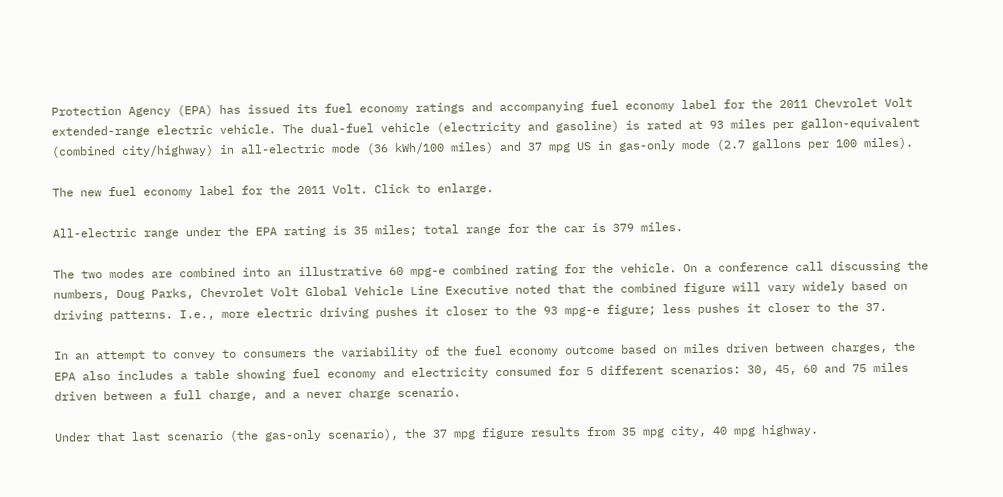Protection Agency (EPA) has issued its fuel economy ratings and accompanying fuel economy label for the 2011 Chevrolet Volt extended-range electric vehicle. The dual-fuel vehicle (electricity and gasoline) is rated at 93 miles per gallon-equivalent (combined city/highway) in all-electric mode (36 kWh/100 miles) and 37 mpg US in gas-only mode (2.7 gallons per 100 miles).

The new fuel economy label for the 2011 Volt. Click to enlarge.

All-electric range under the EPA rating is 35 miles; total range for the car is 379 miles.

The two modes are combined into an illustrative 60 mpg-e combined rating for the vehicle. On a conference call discussing the numbers, Doug Parks, Chevrolet Volt Global Vehicle Line Executive noted that the combined figure will vary widely based on driving patterns. I.e., more electric driving pushes it closer to the 93 mpg-e figure; less pushes it closer to the 37.

In an attempt to convey to consumers the variability of the fuel economy outcome based on miles driven between charges, the EPA also includes a table showing fuel economy and electricity consumed for 5 different scenarios: 30, 45, 60 and 75 miles driven between a full charge, and a never charge scenario.

Under that last scenario (the gas-only scenario), the 37 mpg figure results from 35 mpg city, 40 mpg highway.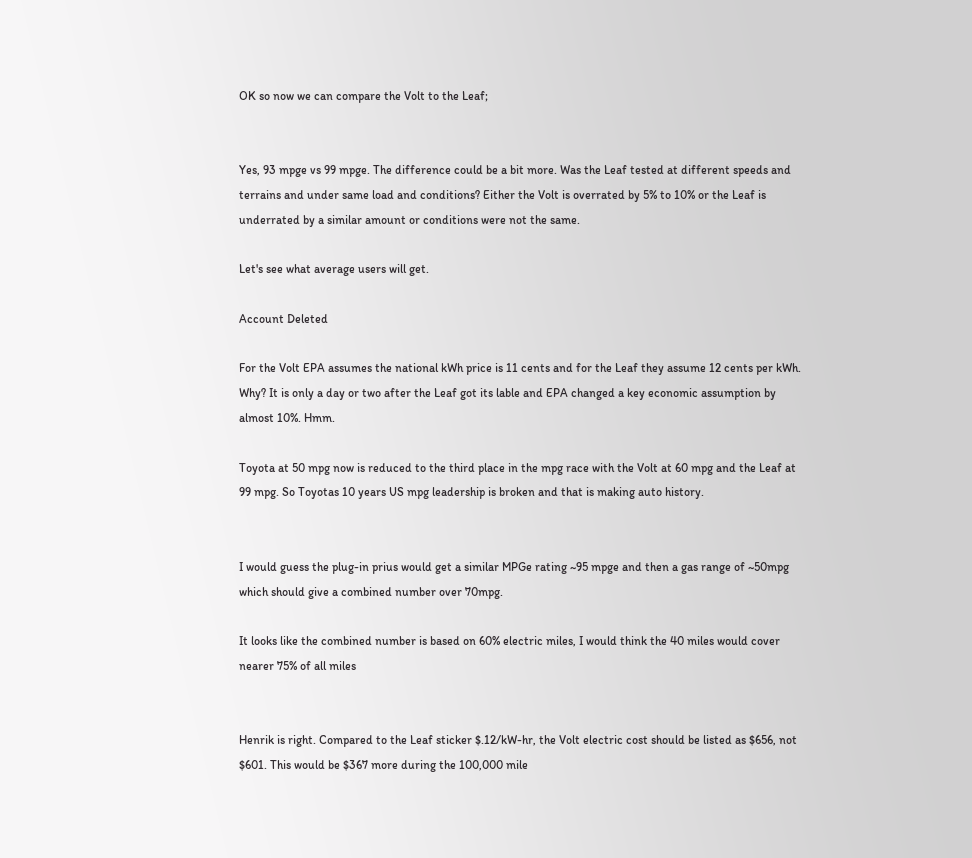OK so now we can compare the Volt to the Leaf;


Yes, 93 mpge vs 99 mpge. The difference could be a bit more. Was the Leaf tested at different speeds and terrains and under same load and conditions? Either the Volt is overrated by 5% to 10% or the Leaf is underrated by a similar amount or conditions were not the same.

Let's see what average users will get.

Account Deleted

For the Volt EPA assumes the national kWh price is 11 cents and for the Leaf they assume 12 cents per kWh. Why? It is only a day or two after the Leaf got its lable and EPA changed a key economic assumption by almost 10%. Hmm.

Toyota at 50 mpg now is reduced to the third place in the mpg race with the Volt at 60 mpg and the Leaf at 99 mpg. So Toyotas 10 years US mpg leadership is broken and that is making auto history.


I would guess the plug-in prius would get a similar MPGe rating ~95 mpge and then a gas range of ~50mpg which should give a combined number over 70mpg.

It looks like the combined number is based on 60% electric miles, I would think the 40 miles would cover nearer 75% of all miles


Henrik is right. Compared to the Leaf sticker $.12/kW-hr, the Volt electric cost should be listed as $656, not $601. This would be $367 more during the 100,000 mile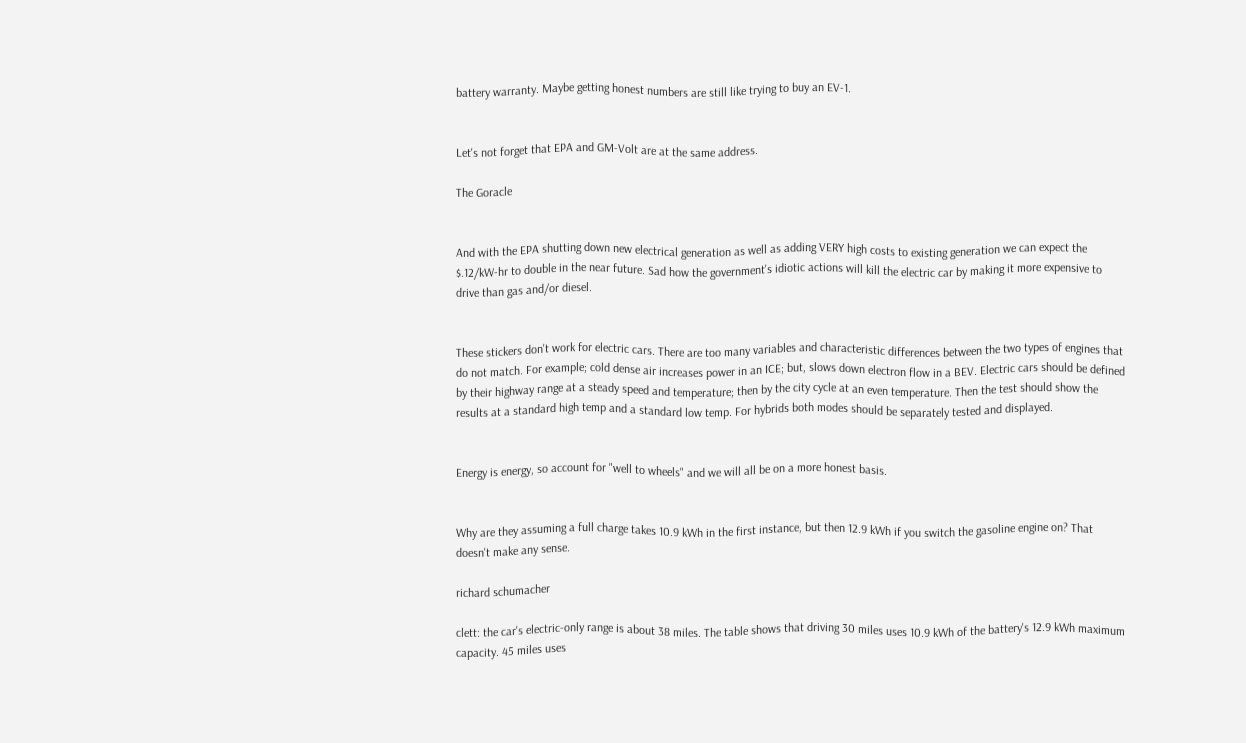battery warranty. Maybe getting honest numbers are still like trying to buy an EV-1.


Let's not forget that EPA and GM-Volt are at the same address.

The Goracle


And with the EPA shutting down new electrical generation as well as adding VERY high costs to existing generation we can expect the $.12/kW-hr to double in the near future. Sad how the government's idiotic actions will kill the electric car by making it more expensive to drive than gas and/or diesel.


These stickers don't work for electric cars. There are too many variables and characteristic differences between the two types of engines that do not match. For example; cold dense air increases power in an ICE; but, slows down electron flow in a BEV. Electric cars should be defined by their highway range at a steady speed and temperature; then by the city cycle at an even temperature. Then the test should show the results at a standard high temp and a standard low temp. For hybrids both modes should be separately tested and displayed.


Energy is energy, so account for "well to wheels" and we will all be on a more honest basis.


Why are they assuming a full charge takes 10.9 kWh in the first instance, but then 12.9 kWh if you switch the gasoline engine on? That doesn't make any sense.

richard schumacher

clett: the car's electric-only range is about 38 miles. The table shows that driving 30 miles uses 10.9 kWh of the battery's 12.9 kWh maximum capacity. 45 miles uses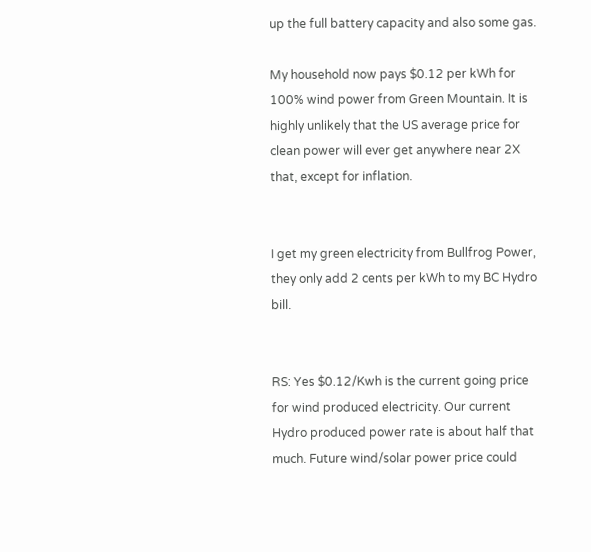up the full battery capacity and also some gas.

My household now pays $0.12 per kWh for 100% wind power from Green Mountain. It is highly unlikely that the US average price for clean power will ever get anywhere near 2X that, except for inflation.


I get my green electricity from Bullfrog Power, they only add 2 cents per kWh to my BC Hydro bill.


RS: Yes $0.12/Kwh is the current going price for wind produced electricity. Our current Hydro produced power rate is about half that much. Future wind/solar power price could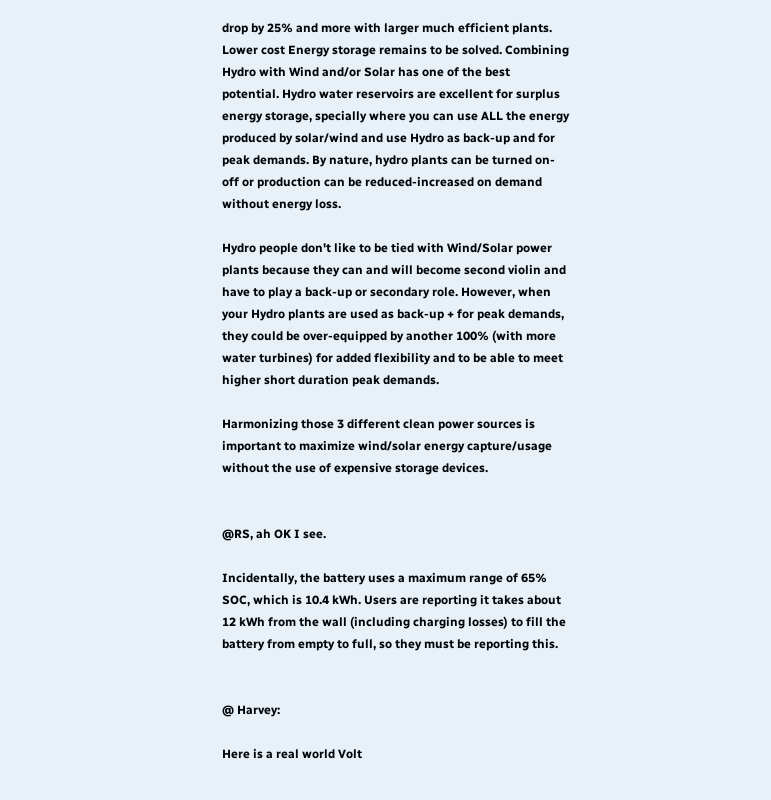drop by 25% and more with larger much efficient plants. Lower cost Energy storage remains to be solved. Combining Hydro with Wind and/or Solar has one of the best potential. Hydro water reservoirs are excellent for surplus energy storage, specially where you can use ALL the energy produced by solar/wind and use Hydro as back-up and for peak demands. By nature, hydro plants can be turned on-off or production can be reduced-increased on demand without energy loss.

Hydro people don't like to be tied with Wind/Solar power plants because they can and will become second violin and have to play a back-up or secondary role. However, when your Hydro plants are used as back-up + for peak demands, they could be over-equipped by another 100% (with more water turbines) for added flexibility and to be able to meet higher short duration peak demands.

Harmonizing those 3 different clean power sources is important to maximize wind/solar energy capture/usage without the use of expensive storage devices.


@RS, ah OK I see.

Incidentally, the battery uses a maximum range of 65% SOC, which is 10.4 kWh. Users are reporting it takes about 12 kWh from the wall (including charging losses) to fill the battery from empty to full, so they must be reporting this.


@ Harvey:

Here is a real world Volt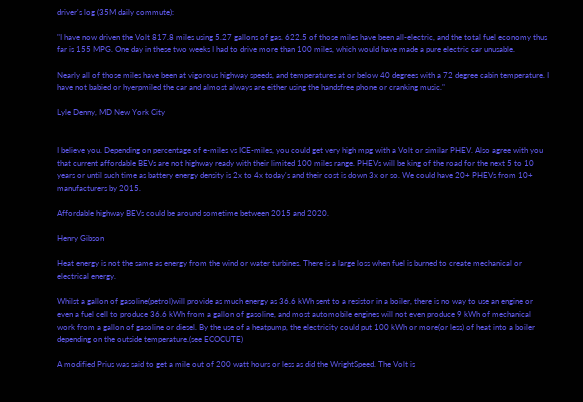driver's log (35M daily commute):

"I have now driven the Volt 817.8 miles using 5.27 gallons of gas. 622.5 of those miles have been all-electric, and the total fuel economy thus far is 155 MPG. One day in these two weeks I had to drive more than 100 miles, which would have made a pure electric car unusable.

Nearly all of those miles have been at vigorous highway speeds, and temperatures at or below 40 degrees with a 72 degree cabin temperature. I have not babied or hyerpmiled the car and almost always are either using the handsfree phone or cranking music."

Lyle Denny, MD New York City


I believe you. Depending on percentage of e-miles vs ICE-miles, you could get very high mpg with a Volt or similar PHEV. Also agree with you that current affordable BEVs are not highway ready with their limited 100 miles range. PHEVs will be king of the road for the next 5 to 10 years or until such time as battery energy density is 2x to 4x today's and their cost is down 3x or so. We could have 20+ PHEVs from 10+ manufacturers by 2015.

Affordable highway BEVs could be around sometime between 2015 and 2020.

Henry Gibson

Heat energy is not the same as energy from the wind or water turbines. There is a large loss when fuel is burned to create mechanical or electrical energy.

Whilst a gallon of gasoline(petrol)will provide as much energy as 36.6 kWh sent to a resistor in a boiler, there is no way to use an engine or even a fuel cell to produce 36.6 kWh from a gallon of gasoline, and most automobile engines will not even produce 9 kWh of mechanical work from a gallon of gasoline or diesel. By the use of a heatpump, the electricity could put 100 kWh or more(or less) of heat into a boiler depending on the outside temperature.(see ECOCUTE)

A modified Prius was said to get a mile out of 200 watt hours or less as did the WrightSpeed. The Volt is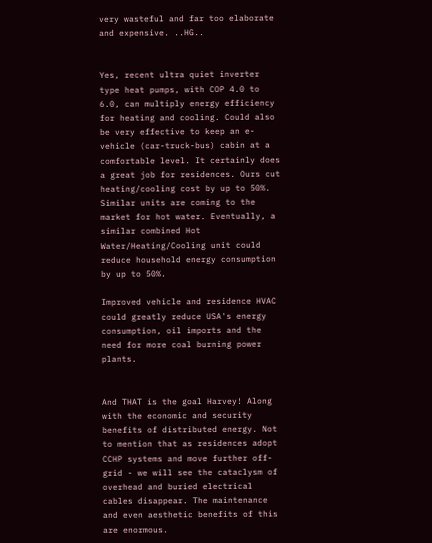very wasteful and far too elaborate and expensive. ..HG..


Yes, recent ultra quiet inverter type heat pumps, with COP 4.0 to 6.0, can multiply energy efficiency for heating and cooling. Could also be very effective to keep an e-vehicle (car-truck-bus) cabin at a comfortable level. It certainly does a great job for residences. Ours cut heating/cooling cost by up to 50%. Similar units are coming to the market for hot water. Eventually, a similar combined Hot Water/Heating/Cooling unit could reduce household energy consumption by up to 50%.

Improved vehicle and residence HVAC could greatly reduce USA's energy consumption, oil imports and the need for more coal burning power plants.


And THAT is the goal Harvey! Along with the economic and security benefits of distributed energy. Not to mention that as residences adopt CCHP systems and move further off-grid - we will see the cataclysm of overhead and buried electrical cables disappear. The maintenance and even aesthetic benefits of this are enormous.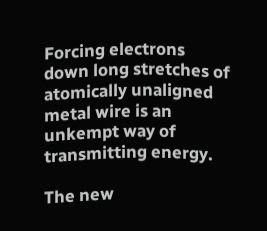Forcing electrons down long stretches of atomically unaligned metal wire is an unkempt way of transmitting energy.

The new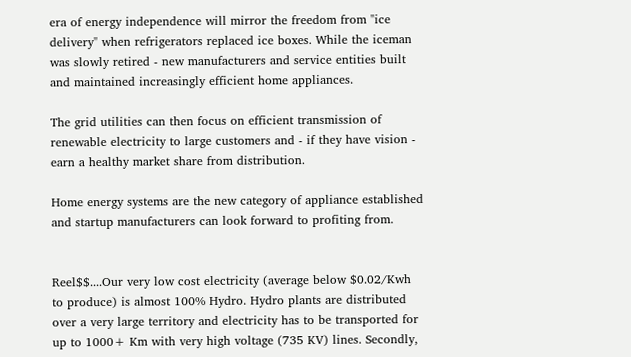era of energy independence will mirror the freedom from "ice delivery" when refrigerators replaced ice boxes. While the iceman was slowly retired - new manufacturers and service entities built and maintained increasingly efficient home appliances.

The grid utilities can then focus on efficient transmission of renewable electricity to large customers and - if they have vision - earn a healthy market share from distribution.

Home energy systems are the new category of appliance established and startup manufacturers can look forward to profiting from.


Reel$$....Our very low cost electricity (average below $0.02/Kwh to produce) is almost 100% Hydro. Hydro plants are distributed over a very large territory and electricity has to be transported for up to 1000+ Km with very high voltage (735 KV) lines. Secondly,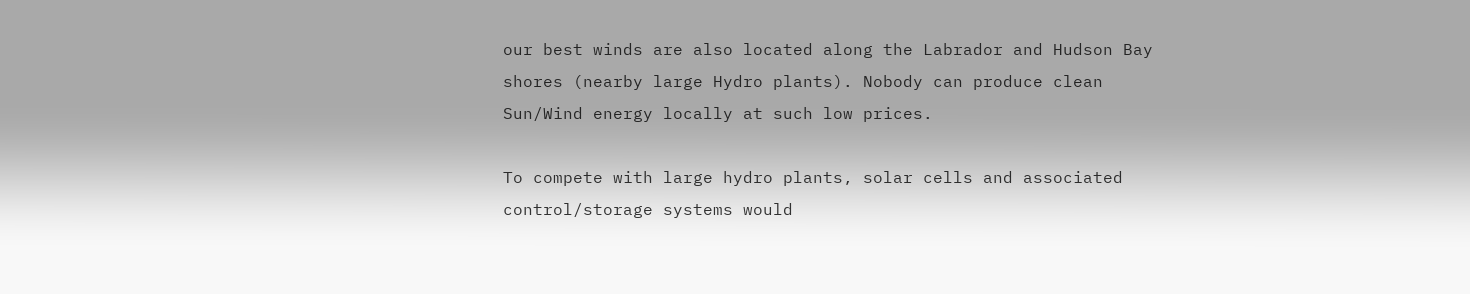our best winds are also located along the Labrador and Hudson Bay shores (nearby large Hydro plants). Nobody can produce clean Sun/Wind energy locally at such low prices.

To compete with large hydro plants, solar cells and associated control/storage systems would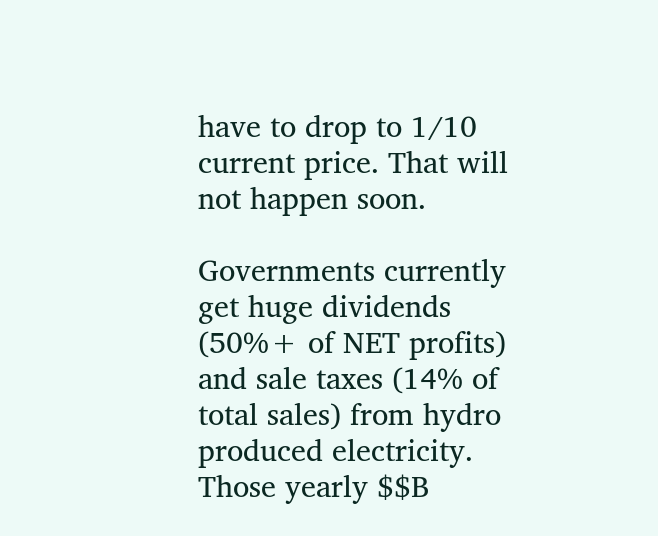have to drop to 1/10 current price. That will not happen soon.

Governments currently get huge dividends (50%+ of NET profits) and sale taxes (14% of total sales) from hydro produced electricity. Those yearly $$B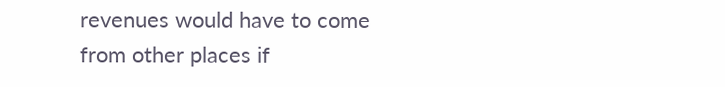revenues would have to come from other places if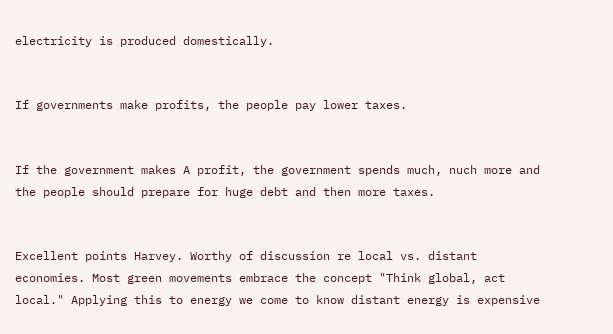electricity is produced domestically.


If governments make profits, the people pay lower taxes.


If the government makes A profit, the government spends much, nuch more and the people should prepare for huge debt and then more taxes.


Excellent points Harvey. Worthy of discussion re local vs. distant economies. Most green movements embrace the concept "Think global, act local." Applying this to energy we come to know distant energy is expensive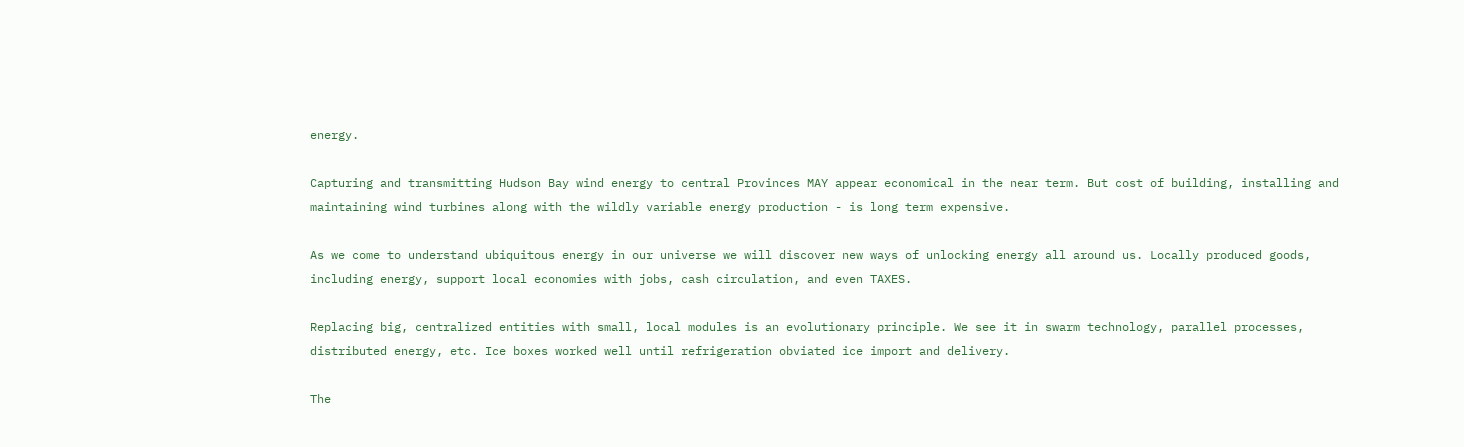energy.

Capturing and transmitting Hudson Bay wind energy to central Provinces MAY appear economical in the near term. But cost of building, installing and maintaining wind turbines along with the wildly variable energy production - is long term expensive.

As we come to understand ubiquitous energy in our universe we will discover new ways of unlocking energy all around us. Locally produced goods, including energy, support local economies with jobs, cash circulation, and even TAXES.

Replacing big, centralized entities with small, local modules is an evolutionary principle. We see it in swarm technology, parallel processes, distributed energy, etc. Ice boxes worked well until refrigeration obviated ice import and delivery.

The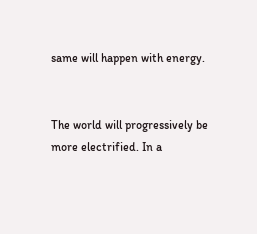same will happen with energy.


The world will progressively be more electrified. In a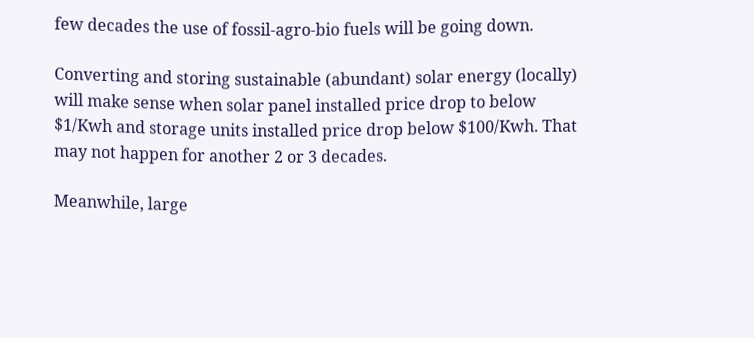few decades the use of fossil-agro-bio fuels will be going down.

Converting and storing sustainable (abundant) solar energy (locally) will make sense when solar panel installed price drop to below $1/Kwh and storage units installed price drop below $100/Kwh. That may not happen for another 2 or 3 decades.

Meanwhile, large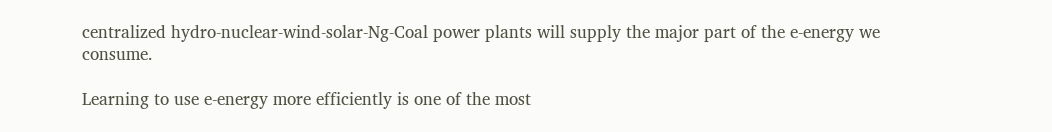centralized hydro-nuclear-wind-solar-Ng-Coal power plants will supply the major part of the e-energy we consume.

Learning to use e-energy more efficiently is one of the most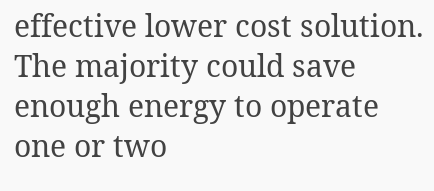effective lower cost solution. The majority could save enough energy to operate one or two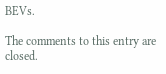BEVs.

The comments to this entry are closed.